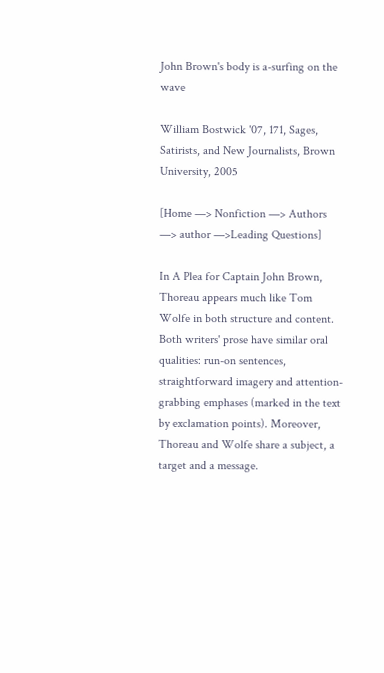John Brown's body is a-surfing on the wave

William Bostwick '07, 171, Sages, Satirists, and New Journalists, Brown University, 2005

[Home —> Nonfiction —> Authors —> author —>Leading Questions]

In A Plea for Captain John Brown, Thoreau appears much like Tom Wolfe in both structure and content. Both writers' prose have similar oral qualities: run-on sentences, straightforward imagery and attention-grabbing emphases (marked in the text by exclamation points). Moreover, Thoreau and Wolfe share a subject, a target and a message.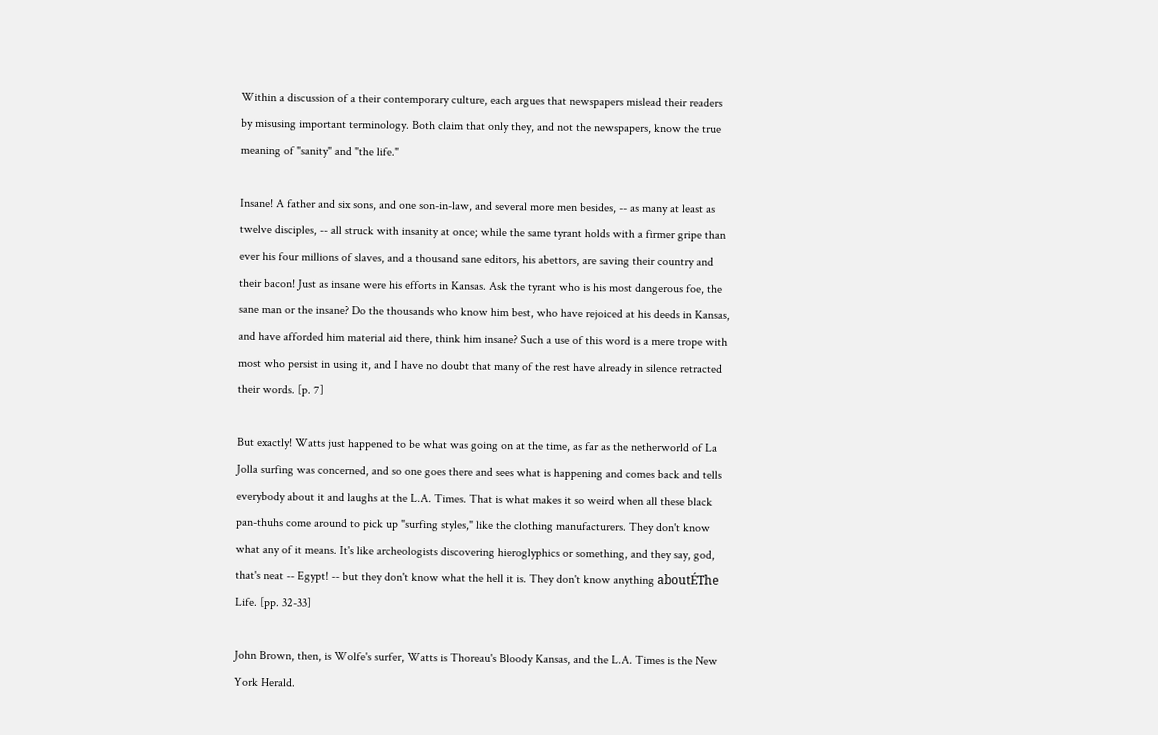Within a discussion of a their contemporary culture, each argues that newspapers mislead their readers by misusing important terminology. Both claim that only they, and not the newspapers, know the true meaning of "sanity" and "the life."

Insane! A father and six sons, and one son-in-law, and several more men besides, -- as many at least as twelve disciples, -- all struck with insanity at once; while the same tyrant holds with a firmer gripe than ever his four millions of slaves, and a thousand sane editors, his abettors, are saving their country and their bacon! Just as insane were his efforts in Kansas. Ask the tyrant who is his most dangerous foe, the sane man or the insane? Do the thousands who know him best, who have rejoiced at his deeds in Kansas, and have afforded him material aid there, think him insane? Such a use of this word is a mere trope with most who persist in using it, and I have no doubt that many of the rest have already in silence retracted their words. [p. 7]

But exactly! Watts just happened to be what was going on at the time, as far as the netherworld of La Jolla surfing was concerned, and so one goes there and sees what is happening and comes back and tells everybody about it and laughs at the L.A. Times. That is what makes it so weird when all these black pan-thuhs come around to pick up "surfing styles," like the clothing manufacturers. They don't know what any of it means. It's like archeologists discovering hieroglyphics or something, and they say, god, that's neat -- Egypt! -- but they don't know what the hell it is. They don't know anything aboutÉThe Life. [pp. 32-33]

John Brown, then, is Wolfe's surfer, Watts is Thoreau's Bloody Kansas, and the L.A. Times is the New York Herald.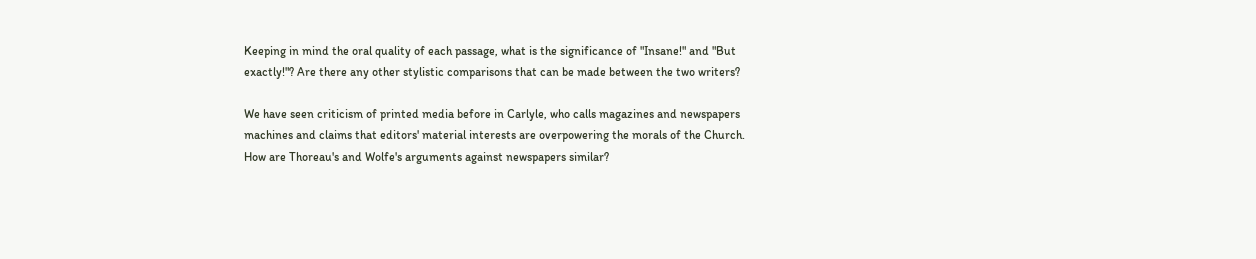Keeping in mind the oral quality of each passage, what is the significance of "Insane!" and "But exactly!"? Are there any other stylistic comparisons that can be made between the two writers?

We have seen criticism of printed media before in Carlyle, who calls magazines and newspapers machines and claims that editors' material interests are overpowering the morals of the Church. How are Thoreau's and Wolfe's arguments against newspapers similar?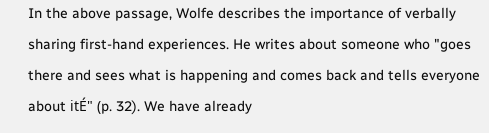In the above passage, Wolfe describes the importance of verbally sharing first-hand experiences. He writes about someone who "goes there and sees what is happening and comes back and tells everyone about itÉ" (p. 32). We have already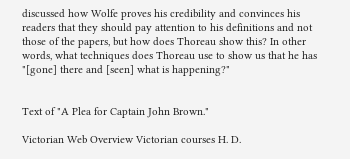discussed how Wolfe proves his credibility and convinces his readers that they should pay attention to his definitions and not those of the papers, but how does Thoreau show this? In other words, what techniques does Thoreau use to show us that he has "[gone] there and [seen] what is happening?"


Text of "A Plea for Captain John Brown."

Victorian Web Overview Victorian courses H. D.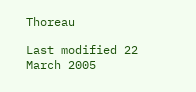Thoreau

Last modified 22 March 2005